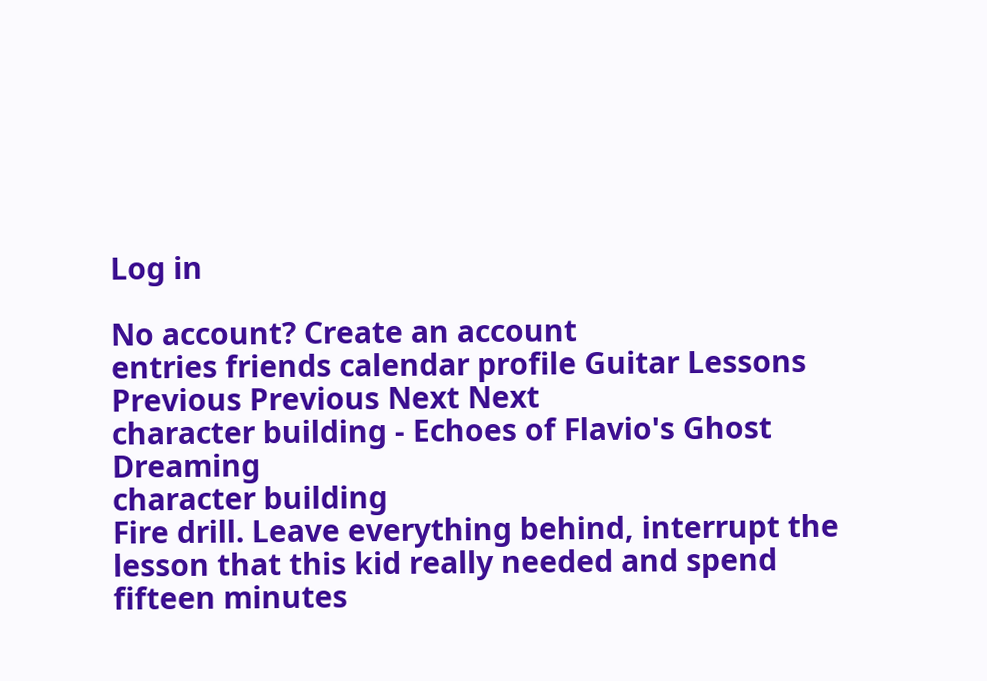Log in

No account? Create an account
entries friends calendar profile Guitar Lessons Previous Previous Next Next
character building - Echoes of Flavio's Ghost Dreaming
character building
Fire drill. Leave everything behind, interrupt the lesson that this kid really needed and spend fifteen minutes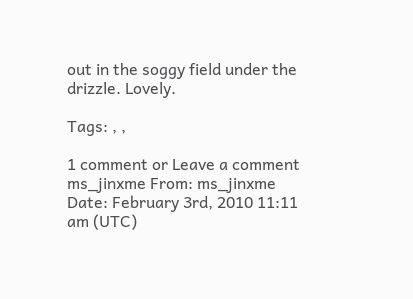out in the soggy field under the drizzle. Lovely.

Tags: , ,

1 comment or Leave a comment
ms_jinxme From: ms_jinxme Date: February 3rd, 2010 11:11 am (UTC)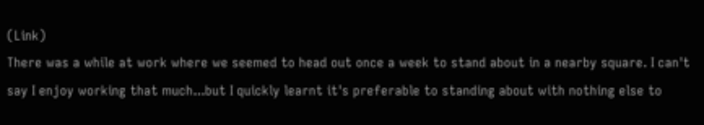(Link)
There was a while at work where we seemed to head out once a week to stand about in a nearby square. I can't say I enjoy working that much...but I quickly learnt it's preferable to standing about with nothing else to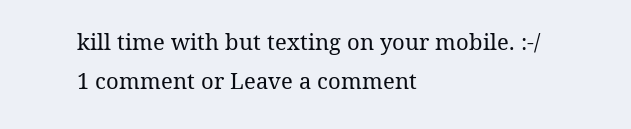kill time with but texting on your mobile. :-/
1 comment or Leave a comment